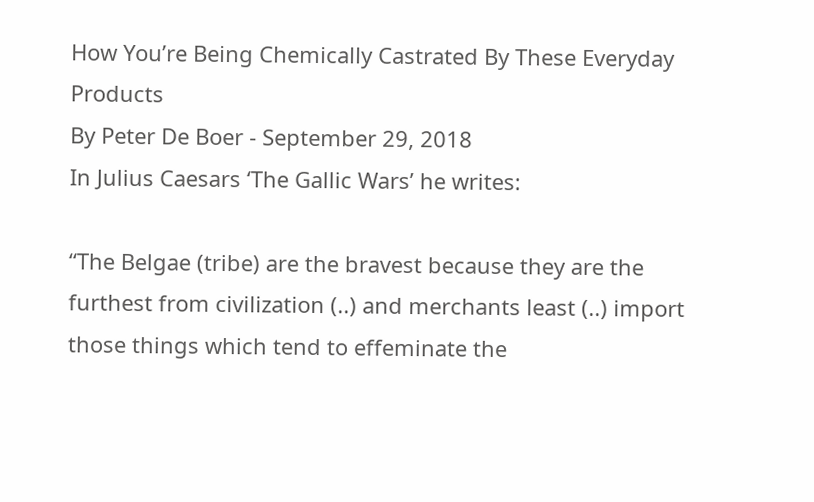How You’re Being Chemically Castrated By These Everyday Products
By Peter De Boer - September 29, 2018
In Julius Caesars ‘The Gallic Wars’ he writes:

“The Belgae (tribe) are the bravest because they are the furthest from civilization (..) and merchants least (..) import those things which tend to effeminate the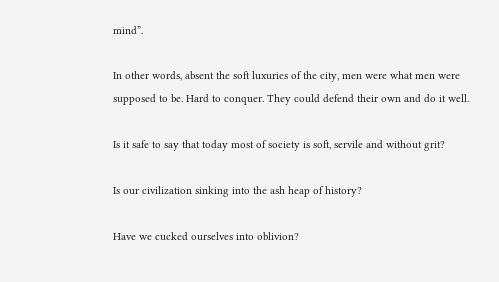mind”.

In other words, absent the soft luxuries of the city, men were what men were supposed to be. Hard to conquer. They could defend their own and do it well.

Is it safe to say that today most of society is soft, servile and without grit?

Is our civilization sinking into the ash heap of history?

Have we cucked ourselves into oblivion?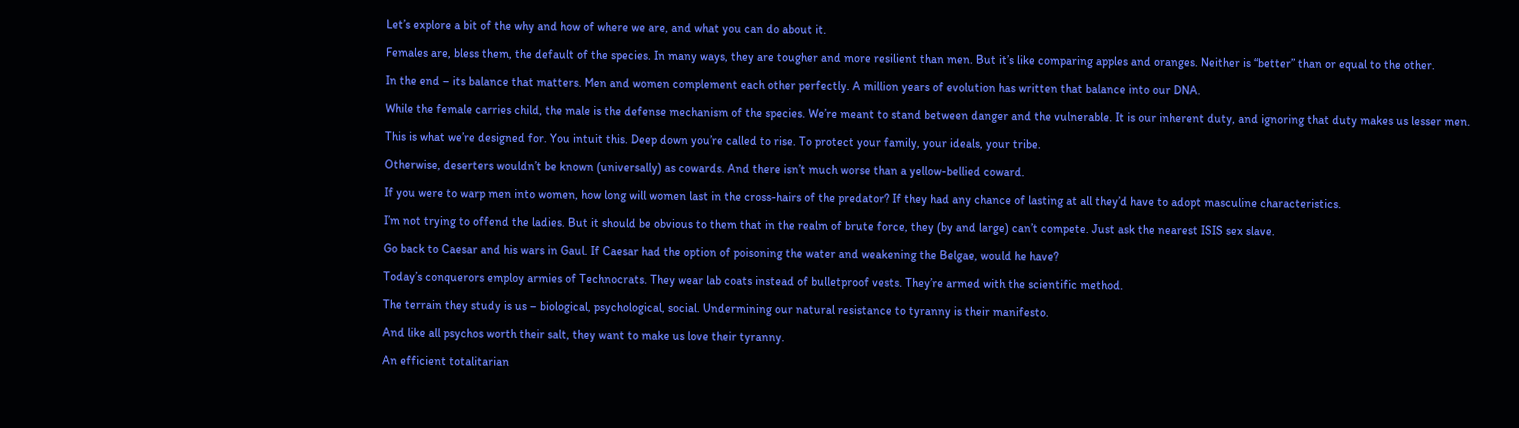Let’s explore a bit of the why and how of where we are, and what you can do about it.

Females are, bless them, the default of the species. In many ways, they are tougher and more resilient than men. But it’s like comparing apples and oranges. Neither is “better” than or equal to the other.

In the end – its balance that matters. Men and women complement each other perfectly. A million years of evolution has written that balance into our DNA.

While the female carries child, the male is the defense mechanism of the species. We’re meant to stand between danger and the vulnerable. It is our inherent duty, and ignoring that duty makes us lesser men.

This is what we’re designed for. You intuit this. Deep down you’re called to rise. To protect your family, your ideals, your tribe.

Otherwise, deserters wouldn’t be known (universally) as cowards. And there isn’t much worse than a yellow-bellied coward.

If you were to warp men into women, how long will women last in the cross-hairs of the predator? If they had any chance of lasting at all they’d have to adopt masculine characteristics.

I’m not trying to offend the ladies. But it should be obvious to them that in the realm of brute force, they (by and large) can’t compete. Just ask the nearest ISIS sex slave.

Go back to Caesar and his wars in Gaul. If Caesar had the option of poisoning the water and weakening the Belgae, would he have?

Today’s conquerors employ armies of Technocrats. They wear lab coats instead of bulletproof vests. They’re armed with the scientific method.

The terrain they study is us – biological, psychological, social. Undermining our natural resistance to tyranny is their manifesto.

And like all psychos worth their salt, they want to make us love their tyranny.

An efficient totalitarian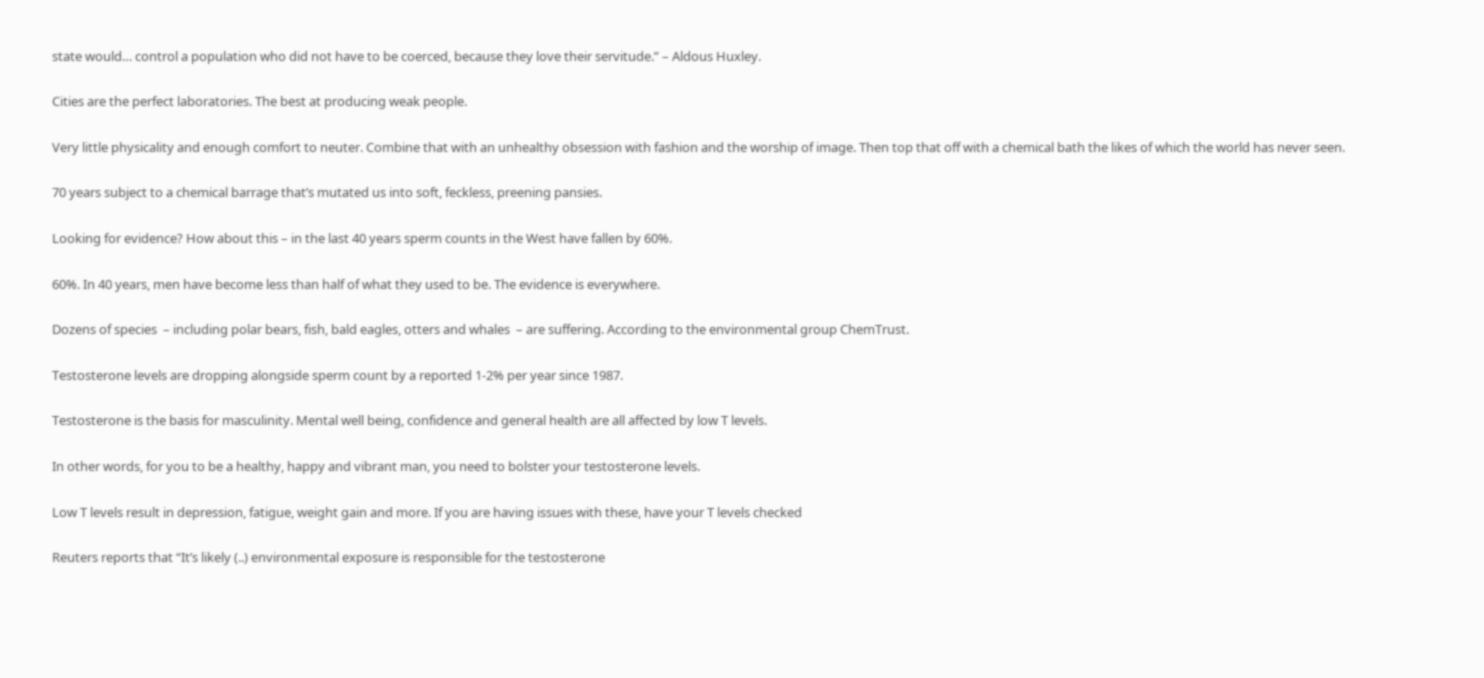state would… control a population who did not have to be coerced, because they love their servitude.” – Aldous Huxley.

Cities are the perfect laboratories. The best at producing weak people.

Very little physicality and enough comfort to neuter. Combine that with an unhealthy obsession with fashion and the worship of image. Then top that off with a chemical bath the likes of which the world has never seen.

70 years subject to a chemical barrage that’s mutated us into soft, feckless, preening pansies.

Looking for evidence? How about this – in the last 40 years sperm counts in the West have fallen by 60%.

60%. In 40 years, men have become less than half of what they used to be. The evidence is everywhere.

Dozens of species  – including polar bears, fish, bald eagles, otters and whales  – are suffering. According to the environmental group ChemTrust.

Testosterone levels are dropping alongside sperm count by a reported 1-2% per year since 1987.

Testosterone is the basis for masculinity. Mental well being, confidence and general health are all affected by low T levels.

In other words, for you to be a healthy, happy and vibrant man, you need to bolster your testosterone levels.

Low T levels result in depression, fatigue, weight gain and more. If you are having issues with these, have your T levels checked

Reuters reports that “It’s likely (..) environmental exposure is responsible for the testosterone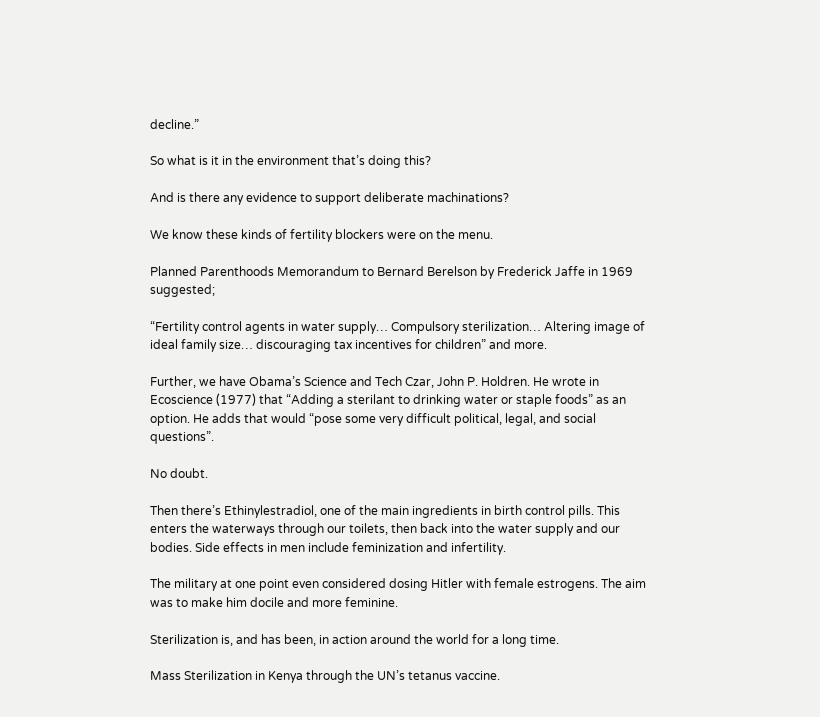decline.”

So what is it in the environment that’s doing this?

And is there any evidence to support deliberate machinations?

We know these kinds of fertility blockers were on the menu.

Planned Parenthoods Memorandum to Bernard Berelson by Frederick Jaffe in 1969 suggested;

“Fertility control agents in water supply… Compulsory sterilization… Altering image of ideal family size… discouraging tax incentives for children” and more.

Further, we have Obama’s Science and Tech Czar, John P. Holdren. He wrote in Ecoscience (1977) that “Adding a sterilant to drinking water or staple foods” as an option. He adds that would “pose some very difficult political, legal, and social questions”.

No doubt.

Then there’s Ethinylestradiol, one of the main ingredients in birth control pills. This enters the waterways through our toilets, then back into the water supply and our bodies. Side effects in men include feminization and infertility.

The military at one point even considered dosing Hitler with female estrogens. The aim was to make him docile and more feminine.

Sterilization is, and has been, in action around the world for a long time.

Mass Sterilization in Kenya through the UN’s tetanus vaccine.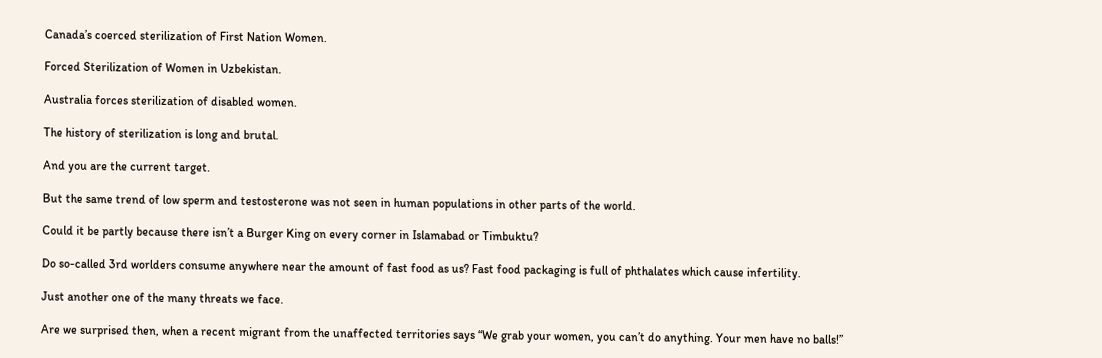Canada’s coerced sterilization of First Nation Women.

Forced Sterilization of Women in Uzbekistan.

Australia forces sterilization of disabled women.

The history of sterilization is long and brutal.

And you are the current target.

But the same trend of low sperm and testosterone was not seen in human populations in other parts of the world.

Could it be partly because there isn’t a Burger King on every corner in Islamabad or Timbuktu?

Do so-called 3rd worlders consume anywhere near the amount of fast food as us? Fast food packaging is full of phthalates which cause infertility.

Just another one of the many threats we face.

Are we surprised then, when a recent migrant from the unaffected territories says “We grab your women, you can’t do anything. Your men have no balls!”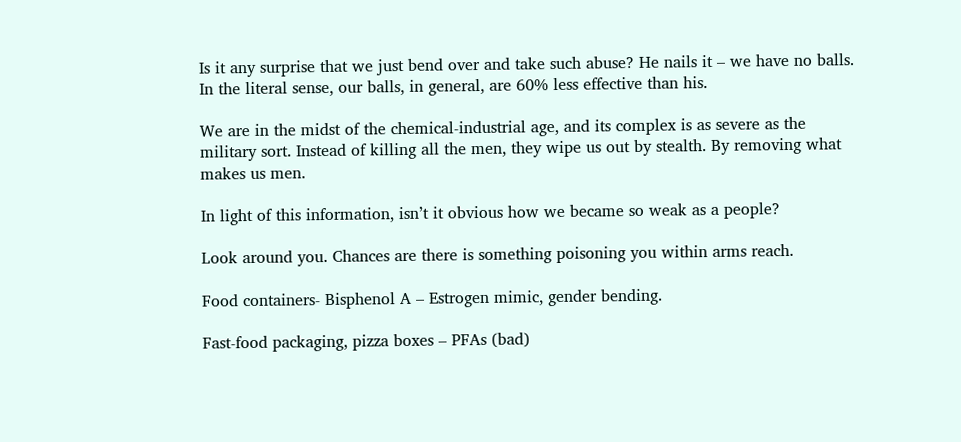Is it any surprise that we just bend over and take such abuse? He nails it – we have no balls. In the literal sense, our balls, in general, are 60% less effective than his.

We are in the midst of the chemical-industrial age, and its complex is as severe as the military sort. Instead of killing all the men, they wipe us out by stealth. By removing what makes us men.

In light of this information, isn’t it obvious how we became so weak as a people?

Look around you. Chances are there is something poisoning you within arms reach.

Food containers- Bisphenol A – Estrogen mimic, gender bending.

Fast-food packaging, pizza boxes – PFAs (bad)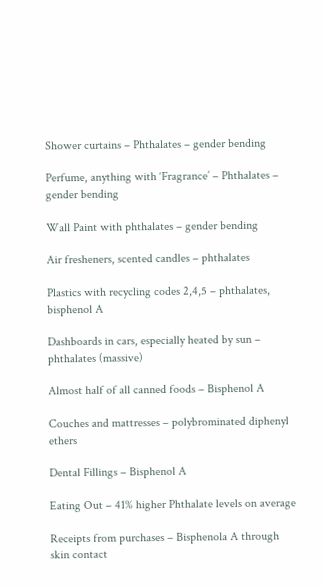Shower curtains – Phthalates – gender bending

Perfume, anything with ‘Fragrance’ – Phthalates – gender bending

Wall Paint with phthalates – gender bending

Air fresheners, scented candles – phthalates

Plastics with recycling codes 2,4,5 – phthalates, bisphenol A

Dashboards in cars, especially heated by sun – phthalates (massive)

Almost half of all canned foods – Bisphenol A

Couches and mattresses – polybrominated diphenyl ethers

Dental Fillings – Bisphenol A

Eating Out – 41% higher Phthalate levels on average

Receipts from purchases – Bisphenola A through skin contact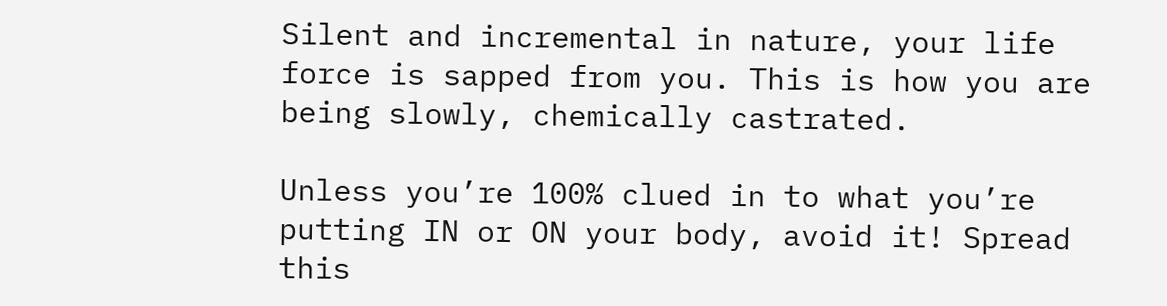Silent and incremental in nature, your life force is sapped from you. This is how you are being slowly, chemically castrated.

Unless you’re 100% clued in to what you’re putting IN or ON your body, avoid it! Spread this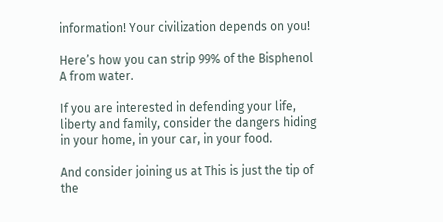information! Your civilization depends on you!

Here’s how you can strip 99% of the Bisphenol A from water.

If you are interested in defending your life, liberty and family, consider the dangers hiding in your home, in your car, in your food.

And consider joining us at This is just the tip of the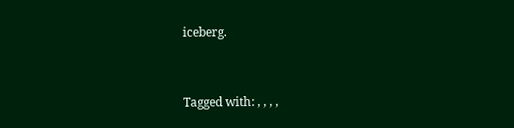iceberg.


Tagged with: , , , ,